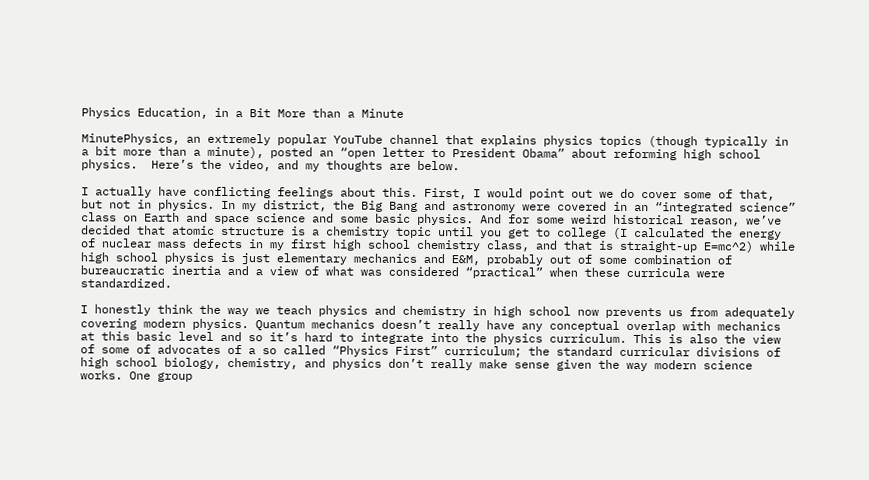Physics Education, in a Bit More than a Minute

MinutePhysics, an extremely popular YouTube channel that explains physics topics (though typically in a bit more than a minute), posted an “open letter to President Obama” about reforming high school physics.  Here’s the video, and my thoughts are below.

I actually have conflicting feelings about this. First, I would point out we do cover some of that, but not in physics. In my district, the Big Bang and astronomy were covered in an “integrated science” class on Earth and space science and some basic physics. And for some weird historical reason, we’ve decided that atomic structure is a chemistry topic until you get to college (I calculated the energy of nuclear mass defects in my first high school chemistry class, and that is straight-up E=mc^2) while high school physics is just elementary mechanics and E&M, probably out of some combination of bureaucratic inertia and a view of what was considered “practical” when these curricula were standardized.

I honestly think the way we teach physics and chemistry in high school now prevents us from adequately covering modern physics. Quantum mechanics doesn’t really have any conceptual overlap with mechanics at this basic level and so it’s hard to integrate into the physics curriculum. This is also the view of some of advocates of a so called “Physics First” curriculum; the standard curricular divisions of high school biology, chemistry, and physics don’t really make sense given the way modern science works. One group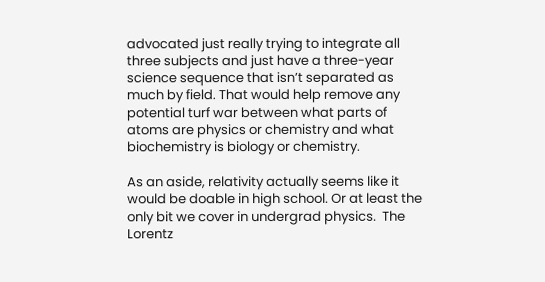advocated just really trying to integrate all three subjects and just have a three-year science sequence that isn’t separated as much by field. That would help remove any potential turf war between what parts of atoms are physics or chemistry and what biochemistry is biology or chemistry.

As an aside, relativity actually seems like it would be doable in high school. Or at least the only bit we cover in undergrad physics.  The Lorentz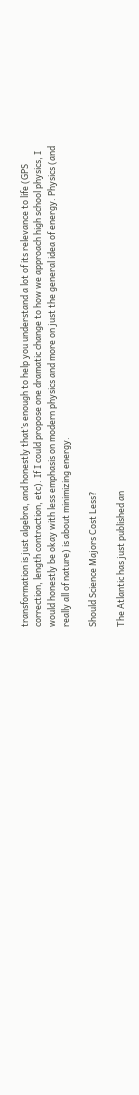transformation is just algebra, and honestly that’s enough to help you understand a lot of its relevance to life (GPS correction, length contraction, etc). If I could propose one dramatic change to how we approach high school physics, I would honestly be okay with less emphasis on modern physics and more on just the general idea of energy. Physics (and really all of nature) is about minimizing energy.

Should Science Majors Cost Less?

The Atlantic has just published an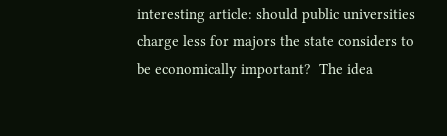interesting article: should public universities charge less for majors the state considers to be economically important?  The idea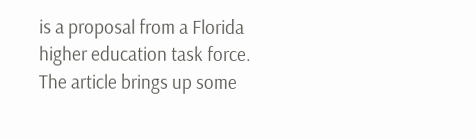is a proposal from a Florida higher education task force.  The article brings up some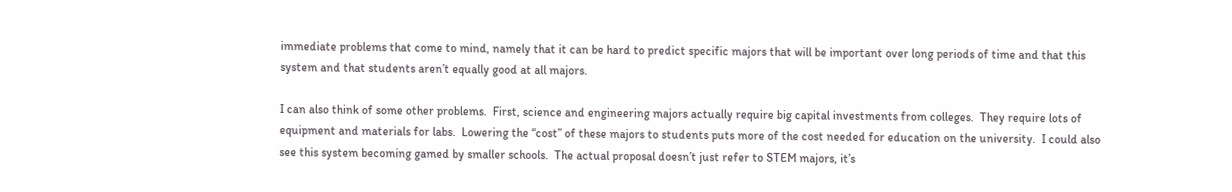immediate problems that come to mind, namely that it can be hard to predict specific majors that will be important over long periods of time and that this system and that students aren’t equally good at all majors.

I can also think of some other problems.  First, science and engineering majors actually require big capital investments from colleges.  They require lots of equipment and materials for labs.  Lowering the “cost” of these majors to students puts more of the cost needed for education on the university.  I could also see this system becoming gamed by smaller schools.  The actual proposal doesn’t just refer to STEM majors, it’s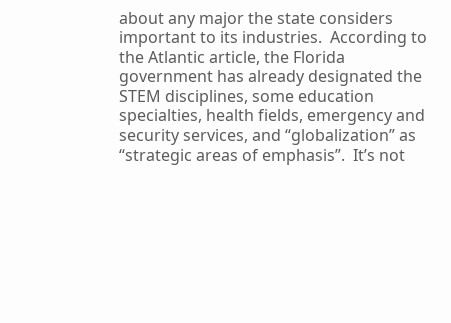about any major the state considers important to its industries.  According to the Atlantic article, the Florida government has already designated the STEM disciplines, some education specialties, health fields, emergency and security services, and “globalization” as “strategic areas of emphasis”.  It’s not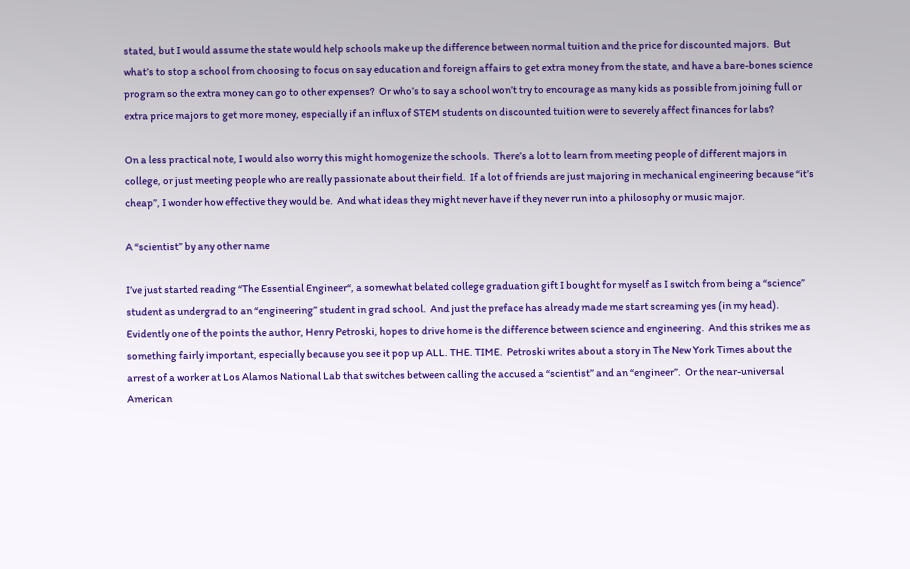stated, but I would assume the state would help schools make up the difference between normal tuition and the price for discounted majors.  But what’s to stop a school from choosing to focus on say education and foreign affairs to get extra money from the state, and have a bare-bones science program so the extra money can go to other expenses?  Or who’s to say a school won’t try to encourage as many kids as possible from joining full or extra price majors to get more money, especially if an influx of STEM students on discounted tuition were to severely affect finances for labs?

On a less practical note, I would also worry this might homogenize the schools.  There’s a lot to learn from meeting people of different majors in college, or just meeting people who are really passionate about their field.  If a lot of friends are just majoring in mechanical engineering because “it’s cheap”, I wonder how effective they would be.  And what ideas they might never have if they never run into a philosophy or music major.

A “scientist” by any other name

I’ve just started reading “The Essential Engineer“, a somewhat belated college graduation gift I bought for myself as I switch from being a “science” student as undergrad to an “engineering” student in grad school.  And just the preface has already made me start screaming yes (in my head).  Evidently one of the points the author, Henry Petroski, hopes to drive home is the difference between science and engineering.  And this strikes me as something fairly important, especially because you see it pop up ALL. THE. TIME.  Petroski writes about a story in The New York Times about the arrest of a worker at Los Alamos National Lab that switches between calling the accused a “scientist” and an “engineer”.  Or the near-universal American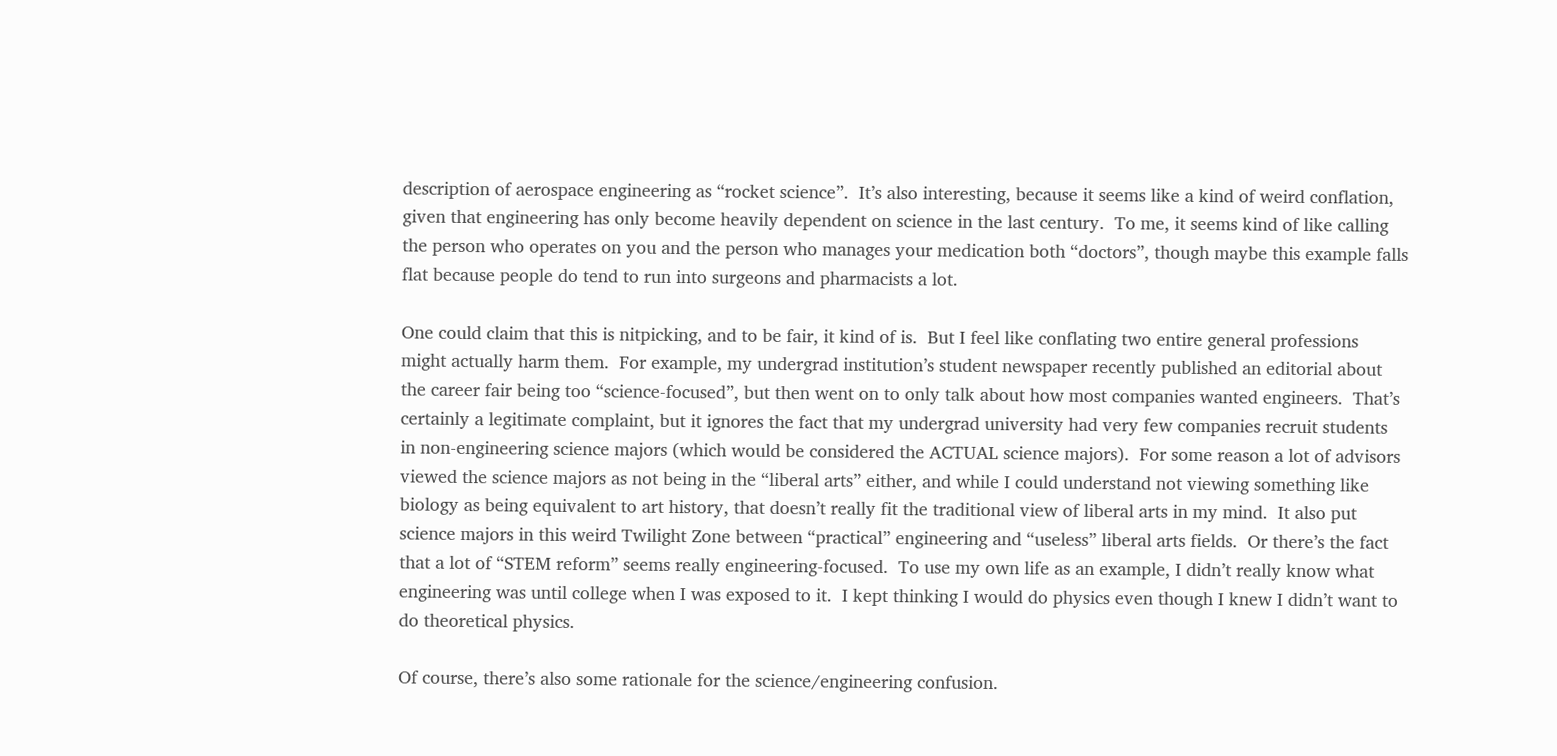description of aerospace engineering as “rocket science”.  It’s also interesting, because it seems like a kind of weird conflation, given that engineering has only become heavily dependent on science in the last century.  To me, it seems kind of like calling the person who operates on you and the person who manages your medication both “doctors”, though maybe this example falls flat because people do tend to run into surgeons and pharmacists a lot.

One could claim that this is nitpicking, and to be fair, it kind of is.  But I feel like conflating two entire general professions might actually harm them.  For example, my undergrad institution’s student newspaper recently published an editorial about the career fair being too “science-focused”, but then went on to only talk about how most companies wanted engineers.  That’s certainly a legitimate complaint, but it ignores the fact that my undergrad university had very few companies recruit students in non-engineering science majors (which would be considered the ACTUAL science majors).  For some reason a lot of advisors viewed the science majors as not being in the “liberal arts” either, and while I could understand not viewing something like biology as being equivalent to art history, that doesn’t really fit the traditional view of liberal arts in my mind.  It also put science majors in this weird Twilight Zone between “practical” engineering and “useless” liberal arts fields.  Or there’s the fact that a lot of “STEM reform” seems really engineering-focused.  To use my own life as an example, I didn’t really know what engineering was until college when I was exposed to it.  I kept thinking I would do physics even though I knew I didn’t want to do theoretical physics.

Of course, there’s also some rationale for the science/engineering confusion.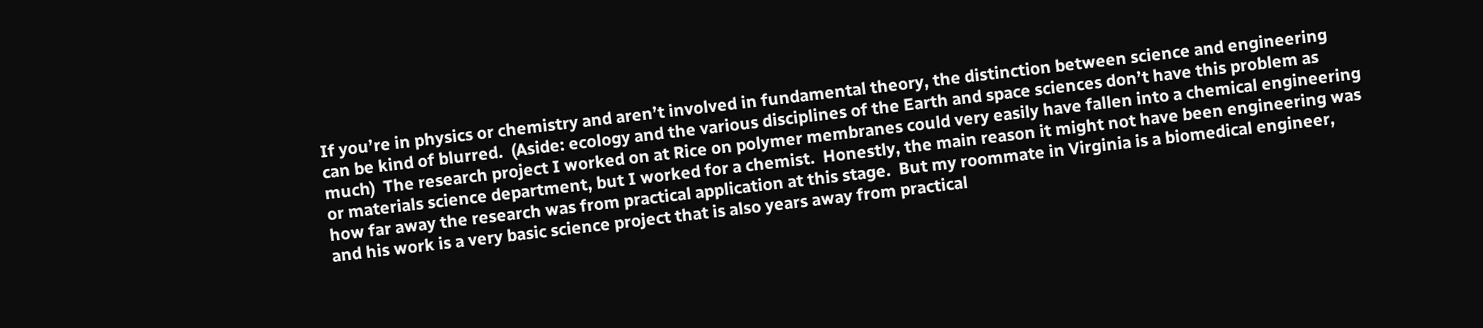If you’re in physics or chemistry and aren’t involved in fundamental theory, the distinction between science and engineering can be kind of blurred.  (Aside: ecology and the various disciplines of the Earth and space sciences don’t have this problem as much)  The research project I worked on at Rice on polymer membranes could very easily have fallen into a chemical engineering or materials science department, but I worked for a chemist.  Honestly, the main reason it might not have been engineering was how far away the research was from practical application at this stage.  But my roommate in Virginia is a biomedical engineer, and his work is a very basic science project that is also years away from practical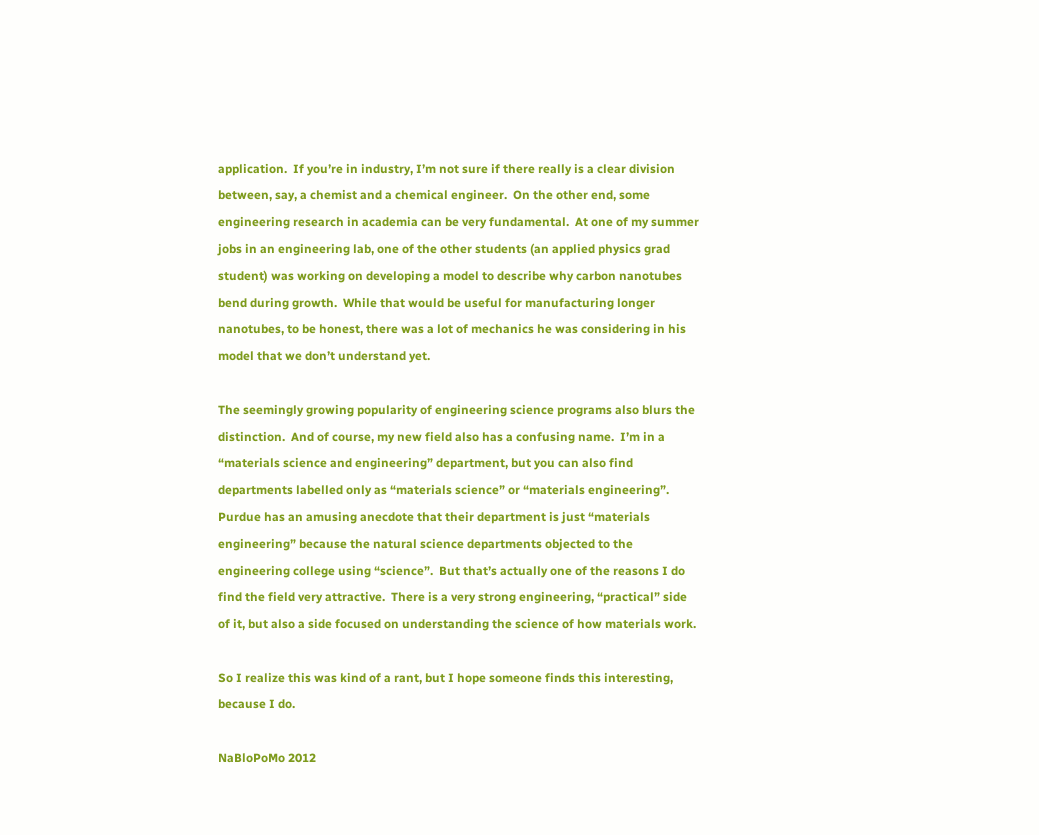application.  If you’re in industry, I’m not sure if there really is a clear division between, say, a chemist and a chemical engineer.  On the other end, some engineering research in academia can be very fundamental.  At one of my summer jobs in an engineering lab, one of the other students (an applied physics grad student) was working on developing a model to describe why carbon nanotubes bend during growth.  While that would be useful for manufacturing longer nanotubes, to be honest, there was a lot of mechanics he was considering in his model that we don’t understand yet.

The seemingly growing popularity of engineering science programs also blurs the distinction.  And of course, my new field also has a confusing name.  I’m in a “materials science and engineering” department, but you can also find departments labelled only as “materials science” or “materials engineering”.  Purdue has an amusing anecdote that their department is just “materials engineering” because the natural science departments objected to the engineering college using “science”.  But that’s actually one of the reasons I do find the field very attractive.  There is a very strong engineering, “practical” side of it, but also a side focused on understanding the science of how materials work.

So I realize this was kind of a rant, but I hope someone finds this interesting, because I do.

NaBloPoMo 2012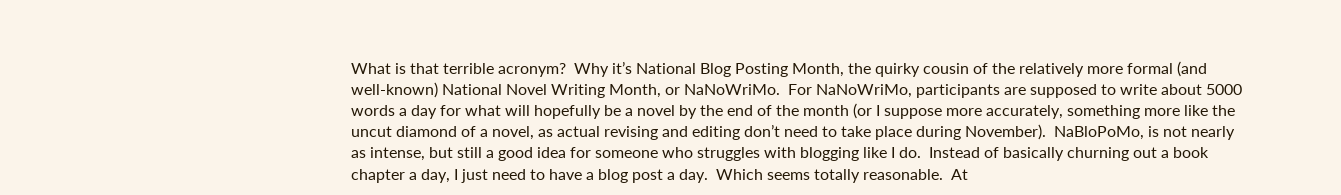What is that terrible acronym?  Why it’s National Blog Posting Month, the quirky cousin of the relatively more formal (and well-known) National Novel Writing Month, or NaNoWriMo.  For NaNoWriMo, participants are supposed to write about 5000 words a day for what will hopefully be a novel by the end of the month (or I suppose more accurately, something more like the uncut diamond of a novel, as actual revising and editing don’t need to take place during November).  NaBloPoMo, is not nearly as intense, but still a good idea for someone who struggles with blogging like I do.  Instead of basically churning out a book chapter a day, I just need to have a blog post a day.  Which seems totally reasonable.  At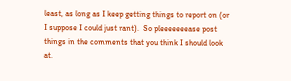least, as long as I keep getting things to report on (or I suppose I could just rant).  So pleeeeeeease post things in the comments that you think I should look at.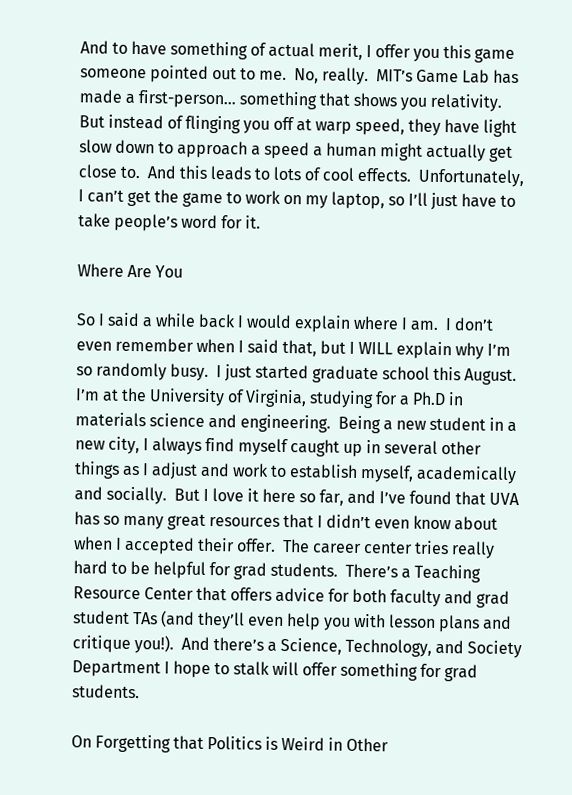And to have something of actual merit, I offer you this game someone pointed out to me.  No, really.  MIT’s Game Lab has made a first-person… something that shows you relativity.  But instead of flinging you off at warp speed, they have light slow down to approach a speed a human might actually get close to.  And this leads to lots of cool effects.  Unfortunately, I can’t get the game to work on my laptop, so I’ll just have to take people’s word for it.

Where Are You

So I said a while back I would explain where I am.  I don’t even remember when I said that, but I WILL explain why I’m so randomly busy.  I just started graduate school this August.  I’m at the University of Virginia, studying for a Ph.D in materials science and engineering.  Being a new student in a new city, I always find myself caught up in several other things as I adjust and work to establish myself, academically and socially.  But I love it here so far, and I’ve found that UVA has so many great resources that I didn’t even know about when I accepted their offer.  The career center tries really hard to be helpful for grad students.  There’s a Teaching Resource Center that offers advice for both faculty and grad student TAs (and they’ll even help you with lesson plans and critique you!).  And there’s a Science, Technology, and Society Department I hope to stalk will offer something for grad students.

On Forgetting that Politics is Weird in Other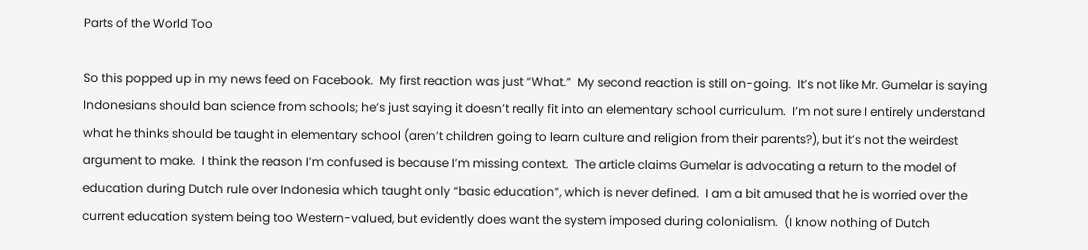Parts of the World Too

So this popped up in my news feed on Facebook.  My first reaction was just “What.”  My second reaction is still on-going.  It’s not like Mr. Gumelar is saying Indonesians should ban science from schools; he’s just saying it doesn’t really fit into an elementary school curriculum.  I’m not sure I entirely understand what he thinks should be taught in elementary school (aren’t children going to learn culture and religion from their parents?), but it’s not the weirdest argument to make.  I think the reason I’m confused is because I’m missing context.  The article claims Gumelar is advocating a return to the model of education during Dutch rule over Indonesia which taught only “basic education”, which is never defined.  I am a bit amused that he is worried over the current education system being too Western-valued, but evidently does want the system imposed during colonialism.  (I know nothing of Dutch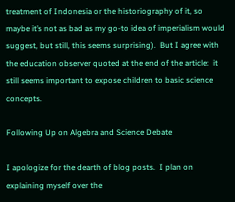treatment of Indonesia or the historiography of it, so maybe it’s not as bad as my go-to idea of imperialism would suggest, but still, this seems surprising).  But I agree with the education observer quoted at the end of the article:  it still seems important to expose children to basic science concepts.

Following Up on Algebra and Science Debate

I apologize for the dearth of blog posts.  I plan on explaining myself over the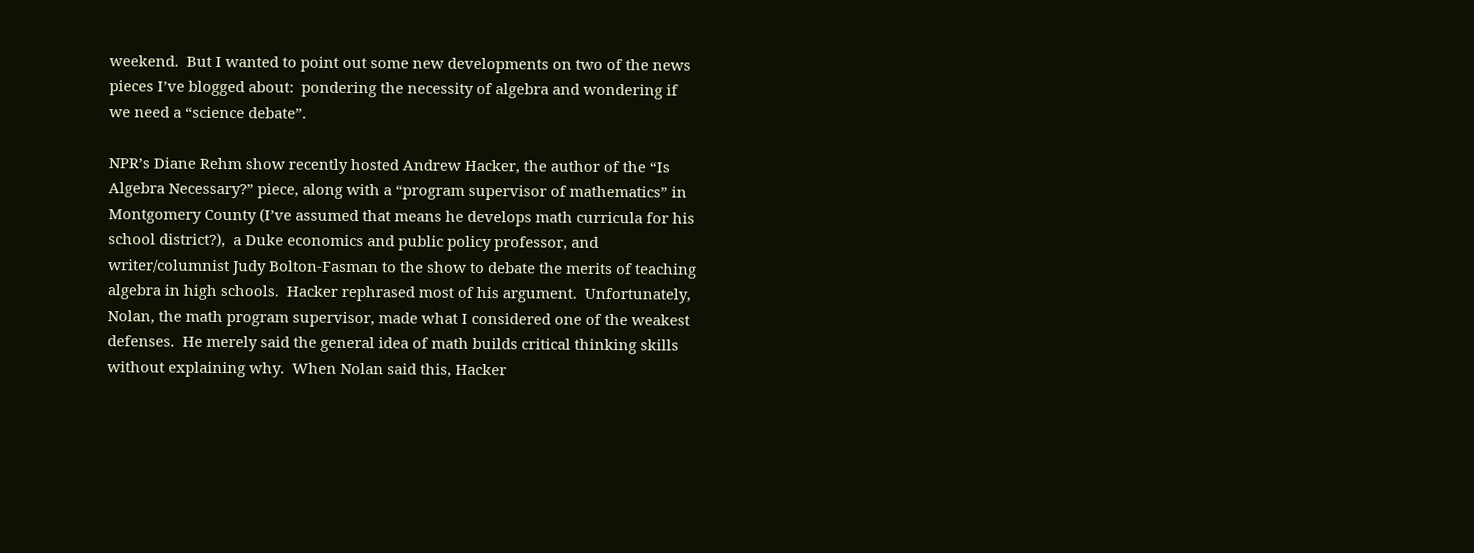weekend.  But I wanted to point out some new developments on two of the news pieces I’ve blogged about:  pondering the necessity of algebra and wondering if we need a “science debate”.

NPR’s Diane Rehm show recently hosted Andrew Hacker, the author of the “Is Algebra Necessary?” piece, along with a “program supervisor of mathematics” in Montgomery County (I’ve assumed that means he develops math curricula for his school district?),  a Duke economics and public policy professor, and writer/columnist Judy Bolton-Fasman to the show to debate the merits of teaching algebra in high schools.  Hacker rephrased most of his argument.  Unfortunately, Nolan, the math program supervisor, made what I considered one of the weakest defenses.  He merely said the general idea of math builds critical thinking skills without explaining why.  When Nolan said this, Hacker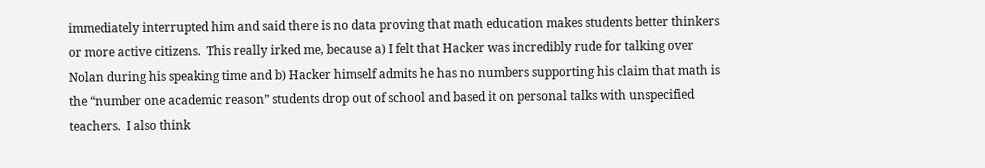immediately interrupted him and said there is no data proving that math education makes students better thinkers or more active citizens.  This really irked me, because a) I felt that Hacker was incredibly rude for talking over Nolan during his speaking time and b) Hacker himself admits he has no numbers supporting his claim that math is the “number one academic reason” students drop out of school and based it on personal talks with unspecified teachers.  I also think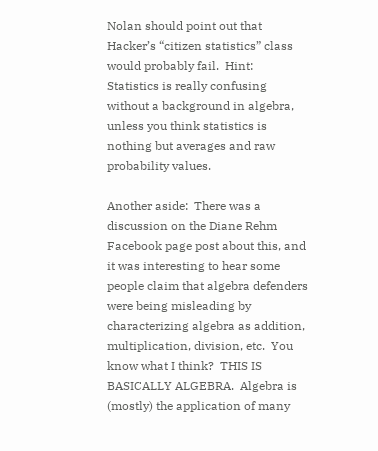Nolan should point out that Hacker’s “citizen statistics” class would probably fail.  Hint:  Statistics is really confusing without a background in algebra, unless you think statistics is nothing but averages and raw probability values.

Another aside:  There was a discussion on the Diane Rehm Facebook page post about this, and it was interesting to hear some people claim that algebra defenders were being misleading by characterizing algebra as addition, multiplication, division, etc.  You know what I think?  THIS IS BASICALLY ALGEBRA.  Algebra is (mostly) the application of many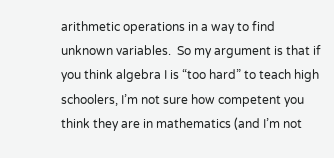arithmetic operations in a way to find unknown variables.  So my argument is that if you think algebra I is “too hard” to teach high schoolers, I’m not sure how competent you think they are in mathematics (and I’m not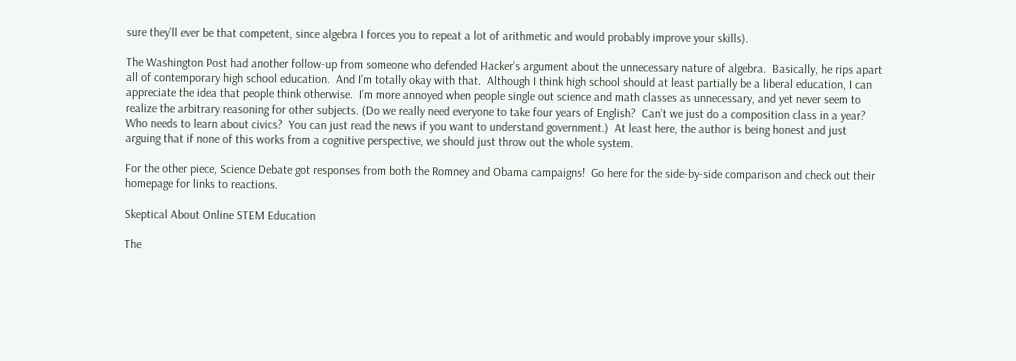sure they’ll ever be that competent, since algebra I forces you to repeat a lot of arithmetic and would probably improve your skills).

The Washington Post had another follow-up from someone who defended Hacker’s argument about the unnecessary nature of algebra.  Basically, he rips apart all of contemporary high school education.  And I’m totally okay with that.  Although I think high school should at least partially be a liberal education, I can appreciate the idea that people think otherwise.  I’m more annoyed when people single out science and math classes as unnecessary, and yet never seem to realize the arbitrary reasoning for other subjects. (Do we really need everyone to take four years of English?  Can’t we just do a composition class in a year?  Who needs to learn about civics?  You can just read the news if you want to understand government.)  At least here, the author is being honest and just arguing that if none of this works from a cognitive perspective, we should just throw out the whole system.

For the other piece, Science Debate got responses from both the Romney and Obama campaigns!  Go here for the side-by-side comparison and check out their homepage for links to reactions.

Skeptical About Online STEM Education

The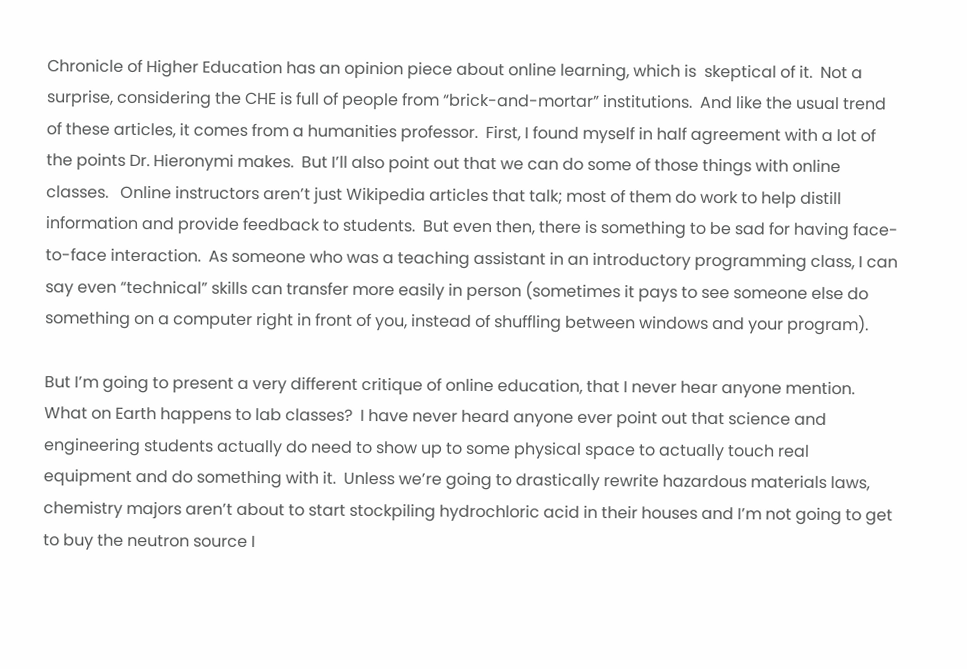Chronicle of Higher Education has an opinion piece about online learning, which is  skeptical of it.  Not a surprise, considering the CHE is full of people from “brick-and-mortar” institutions.  And like the usual trend of these articles, it comes from a humanities professor.  First, I found myself in half agreement with a lot of the points Dr. Hieronymi makes.  But I’ll also point out that we can do some of those things with online classes.   Online instructors aren’t just Wikipedia articles that talk; most of them do work to help distill information and provide feedback to students.  But even then, there is something to be sad for having face-to-face interaction.  As someone who was a teaching assistant in an introductory programming class, I can say even “technical” skills can transfer more easily in person (sometimes it pays to see someone else do something on a computer right in front of you, instead of shuffling between windows and your program).

But I’m going to present a very different critique of online education, that I never hear anyone mention.  What on Earth happens to lab classes?  I have never heard anyone ever point out that science and engineering students actually do need to show up to some physical space to actually touch real equipment and do something with it.  Unless we’re going to drastically rewrite hazardous materials laws, chemistry majors aren’t about to start stockpiling hydrochloric acid in their houses and I’m not going to get to buy the neutron source I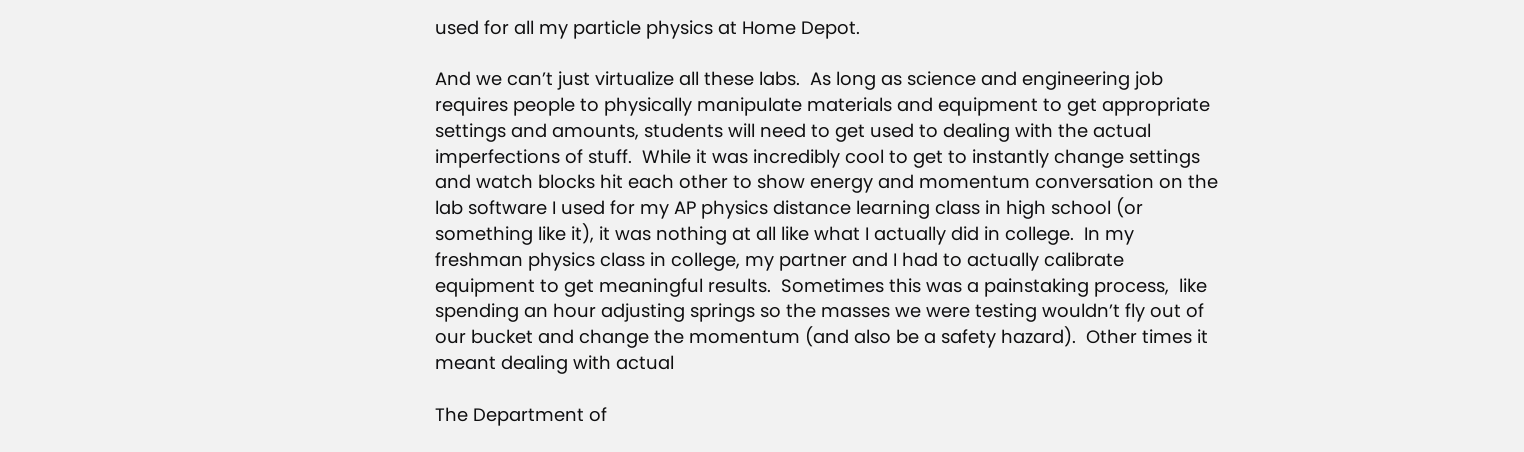used for all my particle physics at Home Depot.

And we can’t just virtualize all these labs.  As long as science and engineering job requires people to physically manipulate materials and equipment to get appropriate settings and amounts, students will need to get used to dealing with the actual imperfections of stuff.  While it was incredibly cool to get to instantly change settings and watch blocks hit each other to show energy and momentum conversation on the lab software I used for my AP physics distance learning class in high school (or something like it), it was nothing at all like what I actually did in college.  In my freshman physics class in college, my partner and I had to actually calibrate equipment to get meaningful results.  Sometimes this was a painstaking process,  like spending an hour adjusting springs so the masses we were testing wouldn’t fly out of our bucket and change the momentum (and also be a safety hazard).  Other times it meant dealing with actual

The Department of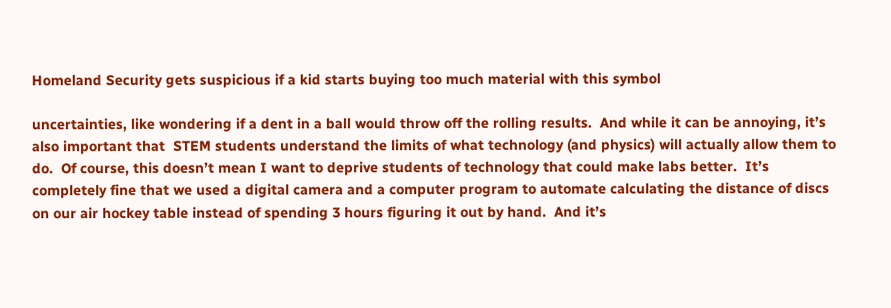Homeland Security gets suspicious if a kid starts buying too much material with this symbol

uncertainties, like wondering if a dent in a ball would throw off the rolling results.  And while it can be annoying, it’s also important that  STEM students understand the limits of what technology (and physics) will actually allow them to do.  Of course, this doesn’t mean I want to deprive students of technology that could make labs better.  It’s completely fine that we used a digital camera and a computer program to automate calculating the distance of discs on our air hockey table instead of spending 3 hours figuring it out by hand.  And it’s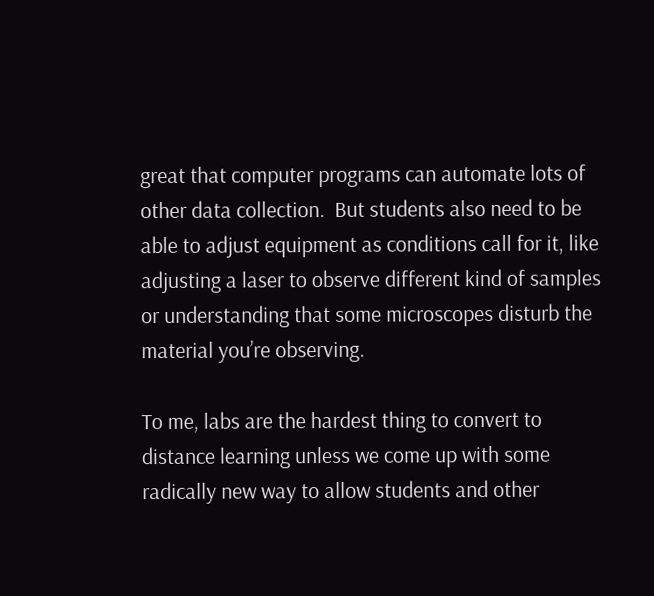great that computer programs can automate lots of other data collection.  But students also need to be able to adjust equipment as conditions call for it, like adjusting a laser to observe different kind of samples or understanding that some microscopes disturb the material you’re observing.

To me, labs are the hardest thing to convert to distance learning unless we come up with some radically new way to allow students and other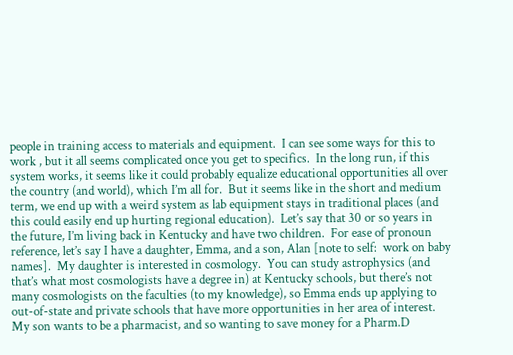people in training access to materials and equipment.  I can see some ways for this to work , but it all seems complicated once you get to specifics.  In the long run, if this system works, it seems like it could probably equalize educational opportunities all over the country (and world), which I’m all for.  But it seems like in the short and medium term, we end up with a weird system as lab equipment stays in traditional places (and this could easily end up hurting regional education).  Let’s say that 30 or so years in the future, I’m living back in Kentucky and have two children.  For ease of pronoun reference, let’s say I have a daughter, Emma, and a son, Alan [note to self:  work on baby names].  My daughter is interested in cosmology.  You can study astrophysics (and that’s what most cosmologists have a degree in) at Kentucky schools, but there’s not many cosmologists on the faculties (to my knowledge), so Emma ends up applying to out-of-state and private schools that have more opportunities in her area of interest.  My son wants to be a pharmacist, and so wanting to save money for a Pharm.D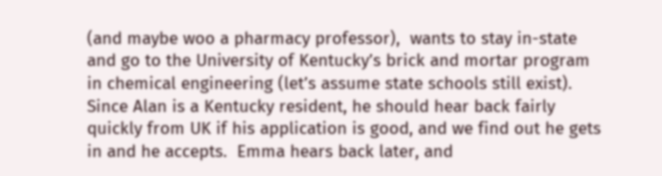(and maybe woo a pharmacy professor),  wants to stay in-state and go to the University of Kentucky’s brick and mortar program in chemical engineering (let’s assume state schools still exist).  Since Alan is a Kentucky resident, he should hear back fairly quickly from UK if his application is good, and we find out he gets in and he accepts.  Emma hears back later, and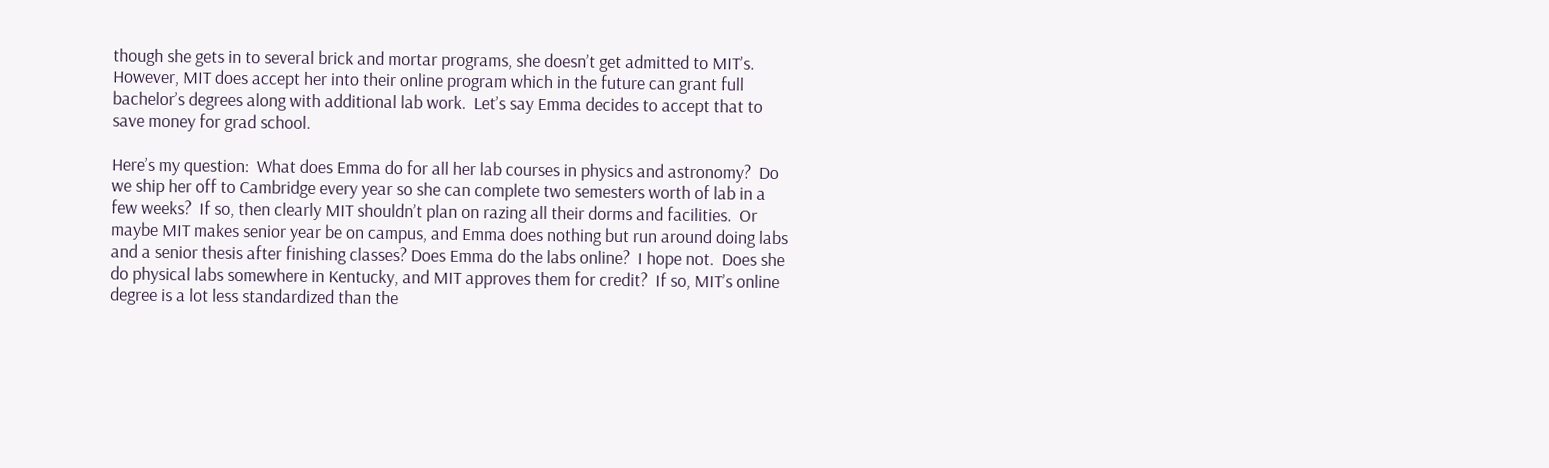though she gets in to several brick and mortar programs, she doesn’t get admitted to MIT’s.  However, MIT does accept her into their online program which in the future can grant full bachelor’s degrees along with additional lab work.  Let’s say Emma decides to accept that to save money for grad school.

Here’s my question:  What does Emma do for all her lab courses in physics and astronomy?  Do we ship her off to Cambridge every year so she can complete two semesters worth of lab in a few weeks?  If so, then clearly MIT shouldn’t plan on razing all their dorms and facilities.  Or maybe MIT makes senior year be on campus, and Emma does nothing but run around doing labs and a senior thesis after finishing classes? Does Emma do the labs online?  I hope not.  Does she do physical labs somewhere in Kentucky, and MIT approves them for credit?  If so, MIT’s online degree is a lot less standardized than the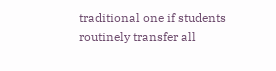traditional one if students routinely transfer all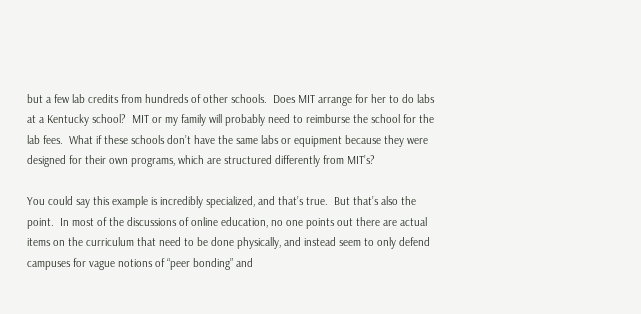but a few lab credits from hundreds of other schools.  Does MIT arrange for her to do labs at a Kentucky school?  MIT or my family will probably need to reimburse the school for the lab fees.  What if these schools don’t have the same labs or equipment because they were designed for their own programs, which are structured differently from MIT’s?

You could say this example is incredibly specialized, and that’s true.  But that’s also the point.  In most of the discussions of online education, no one points out there are actual items on the curriculum that need to be done physically, and instead seem to only defend campuses for vague notions of “peer bonding” and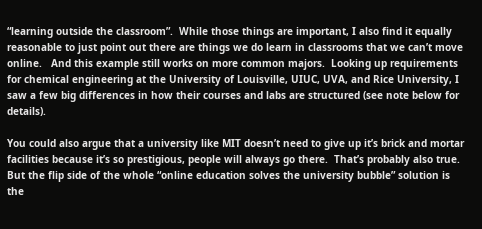“learning outside the classroom”.  While those things are important, I also find it equally reasonable to just point out there are things we do learn in classrooms that we can’t move online.   And this example still works on more common majors.  Looking up requirements  for chemical engineering at the University of Louisville, UIUC, UVA, and Rice University, I saw a few big differences in how their courses and labs are structured (see note below for details).

You could also argue that a university like MIT doesn’t need to give up it’s brick and mortar facilities because it’s so prestigious, people will always go there.  That’s probably also true.  But the flip side of the whole “online education solves the university bubble” solution is the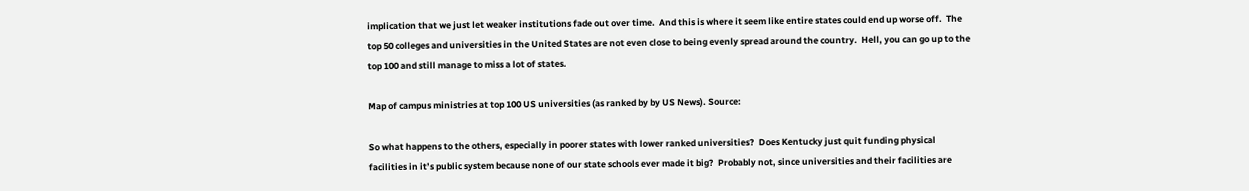implication that we just let weaker institutions fade out over time.  And this is where it seem like entire states could end up worse off.  The top 50 colleges and universities in the United States are not even close to being evenly spread around the country.  Hell, you can go up to the top 100 and still manage to miss a lot of states.

Map of campus ministries at top 100 US universities (as ranked by by US News). Source:

So what happens to the others, especially in poorer states with lower ranked universities?  Does Kentucky just quit funding physical facilities in it’s public system because none of our state schools ever made it big?  Probably not, since universities and their facilities are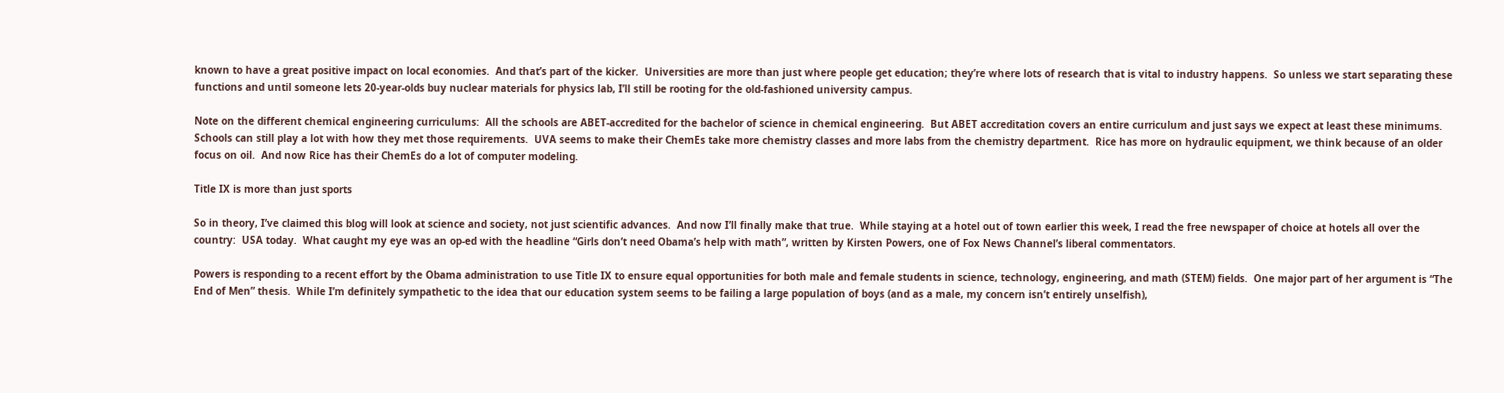known to have a great positive impact on local economies.  And that’s part of the kicker.  Universities are more than just where people get education; they’re where lots of research that is vital to industry happens.  So unless we start separating these functions and until someone lets 20-year-olds buy nuclear materials for physics lab, I’ll still be rooting for the old-fashioned university campus.

Note on the different chemical engineering curriculums:  All the schools are ABET-accredited for the bachelor of science in chemical engineering.  But ABET accreditation covers an entire curriculum and just says we expect at least these minimums.  Schools can still play a lot with how they met those requirements.  UVA seems to make their ChemEs take more chemistry classes and more labs from the chemistry department.  Rice has more on hydraulic equipment, we think because of an older focus on oil.  And now Rice has their ChemEs do a lot of computer modeling.

Title IX is more than just sports

So in theory, I’ve claimed this blog will look at science and society, not just scientific advances.  And now I’ll finally make that true.  While staying at a hotel out of town earlier this week, I read the free newspaper of choice at hotels all over the country:  USA today.  What caught my eye was an op-ed with the headline “Girls don’t need Obama’s help with math”, written by Kirsten Powers, one of Fox News Channel’s liberal commentators.

Powers is responding to a recent effort by the Obama administration to use Title IX to ensure equal opportunities for both male and female students in science, technology, engineering, and math (STEM) fields.  One major part of her argument is “The End of Men” thesis.  While I’m definitely sympathetic to the idea that our education system seems to be failing a large population of boys (and as a male, my concern isn’t entirely unselfish),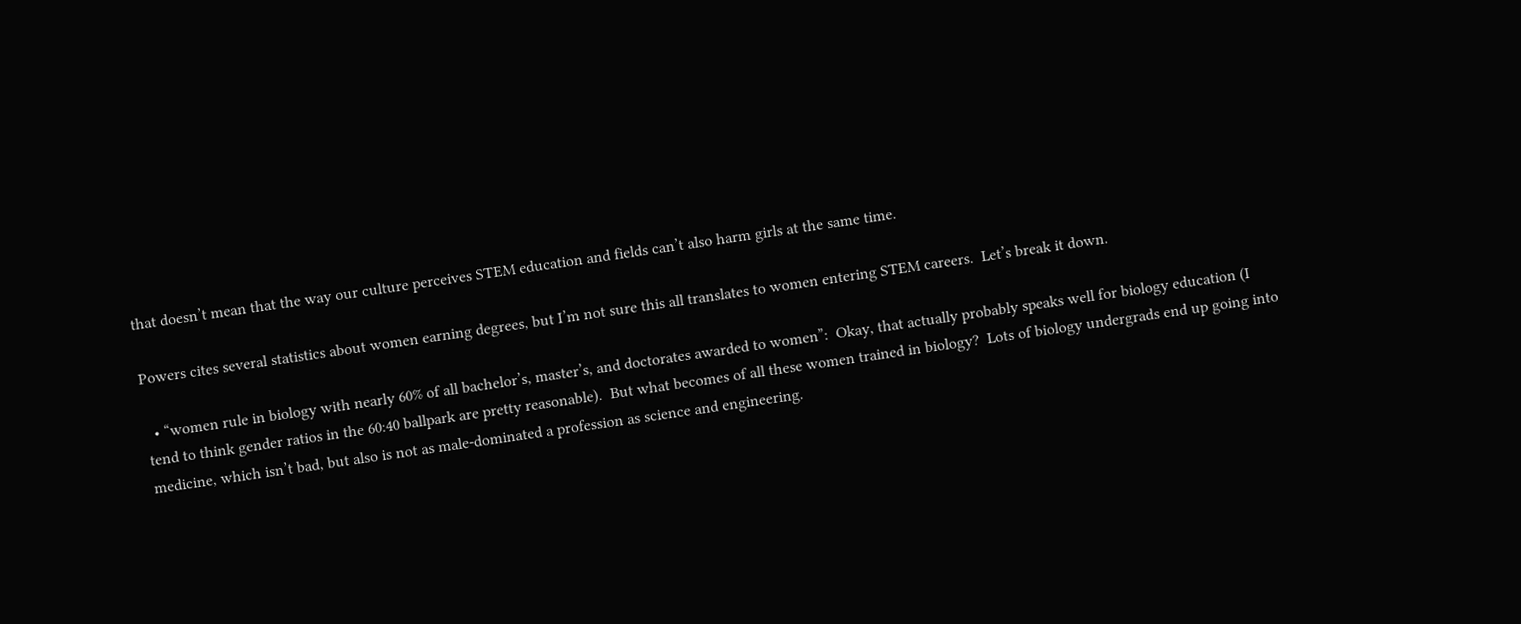that doesn’t mean that the way our culture perceives STEM education and fields can’t also harm girls at the same time.

Powers cites several statistics about women earning degrees, but I’m not sure this all translates to women entering STEM careers.  Let’s break it down.

  • “women rule in biology with nearly 60% of all bachelor’s, master’s, and doctorates awarded to women”:  Okay, that actually probably speaks well for biology education (I tend to think gender ratios in the 60:40 ballpark are pretty reasonable).  But what becomes of all these women trained in biology?  Lots of biology undergrads end up going into medicine, which isn’t bad, but also is not as male-dominated a profession as science and engineering.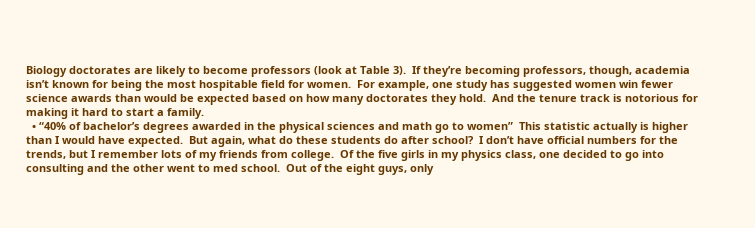Biology doctorates are likely to become professors (look at Table 3).  If they’re becoming professors, though, academia isn’t known for being the most hospitable field for women.  For example, one study has suggested women win fewer science awards than would be expected based on how many doctorates they hold.  And the tenure track is notorious for making it hard to start a family.
  • “40% of bachelor’s degrees awarded in the physical sciences and math go to women”  This statistic actually is higher than I would have expected.  But again, what do these students do after school?  I don’t have official numbers for the trends, but I remember lots of my friends from college.  Of the five girls in my physics class, one decided to go into consulting and the other went to med school.  Out of the eight guys, only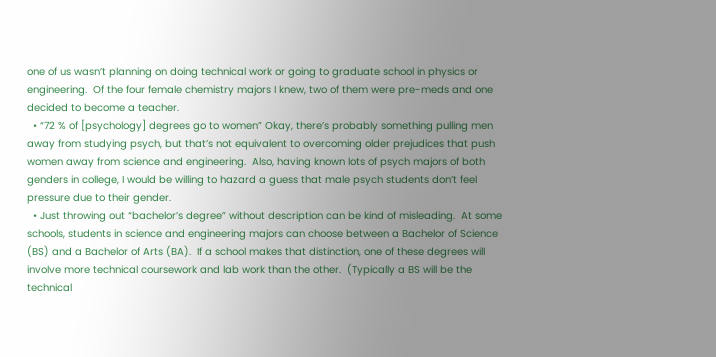one of us wasn’t planning on doing technical work or going to graduate school in physics or engineering.  Of the four female chemistry majors I knew, two of them were pre-meds and one decided to become a teacher.
  • “72 % of [psychology] degrees go to women” Okay, there’s probably something pulling men away from studying psych, but that’s not equivalent to overcoming older prejudices that push women away from science and engineering.  Also, having known lots of psych majors of both genders in college, I would be willing to hazard a guess that male psych students don’t feel pressure due to their gender.
  • Just throwing out “bachelor’s degree” without description can be kind of misleading.  At some schools, students in science and engineering majors can choose between a Bachelor of Science (BS) and a Bachelor of Arts (BA).  If a school makes that distinction, one of these degrees will involve more technical coursework and lab work than the other.  (Typically a BS will be the technical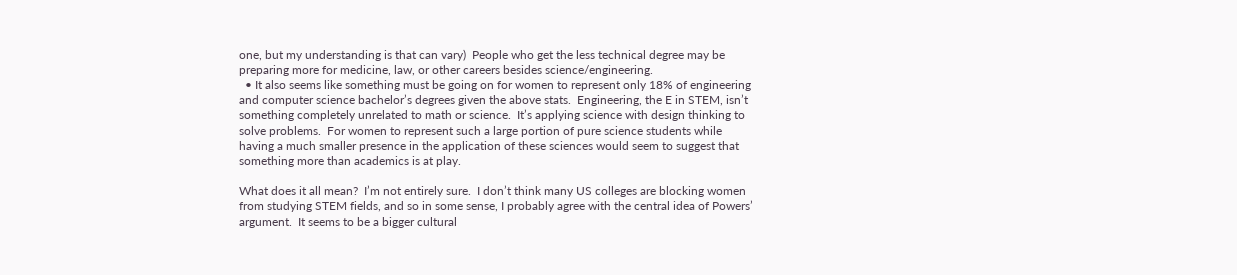one, but my understanding is that can vary)  People who get the less technical degree may be preparing more for medicine, law, or other careers besides science/engineering.
  • It also seems like something must be going on for women to represent only 18% of engineering and computer science bachelor’s degrees given the above stats.  Engineering, the E in STEM, isn’t something completely unrelated to math or science.  It’s applying science with design thinking to solve problems.  For women to represent such a large portion of pure science students while having a much smaller presence in the application of these sciences would seem to suggest that something more than academics is at play.

What does it all mean?  I’m not entirely sure.  I don’t think many US colleges are blocking women from studying STEM fields, and so in some sense, I probably agree with the central idea of Powers’ argument.  It seems to be a bigger cultural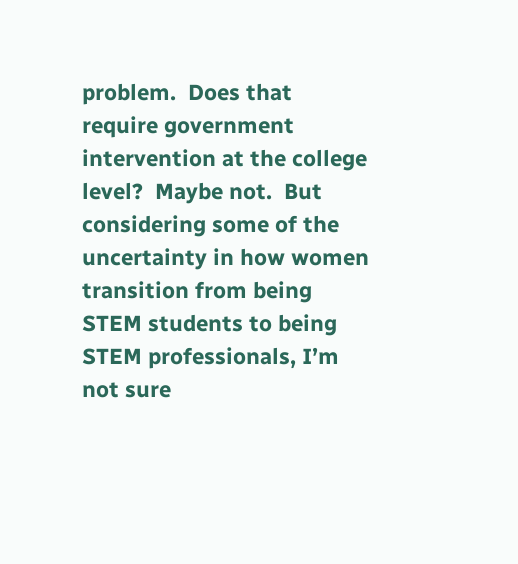problem.  Does that require government intervention at the college level?  Maybe not.  But considering some of the uncertainty in how women transition from being STEM students to being STEM professionals, I’m not sure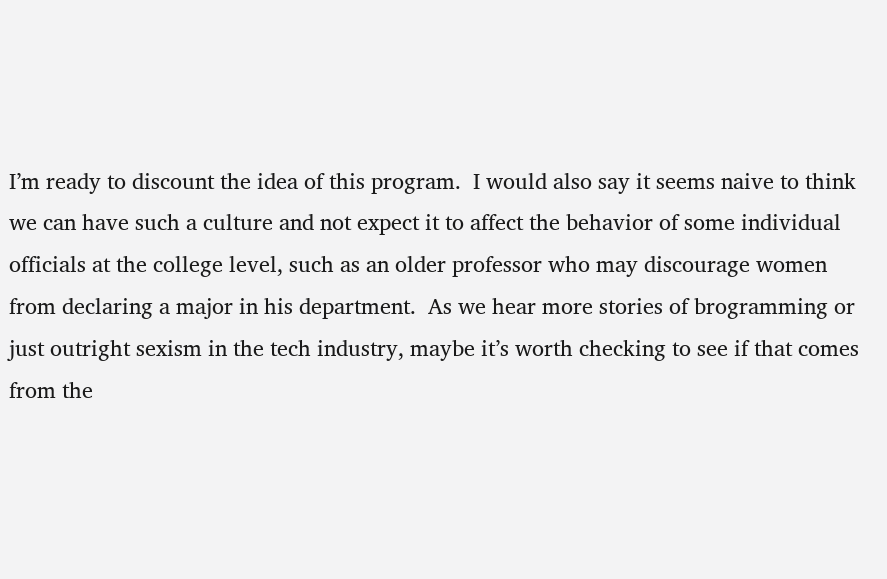I’m ready to discount the idea of this program.  I would also say it seems naive to think we can have such a culture and not expect it to affect the behavior of some individual officials at the college level, such as an older professor who may discourage women from declaring a major in his department.  As we hear more stories of brogramming or just outright sexism in the tech industry, maybe it’s worth checking to see if that comes from the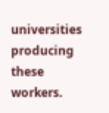universities producing these workers.